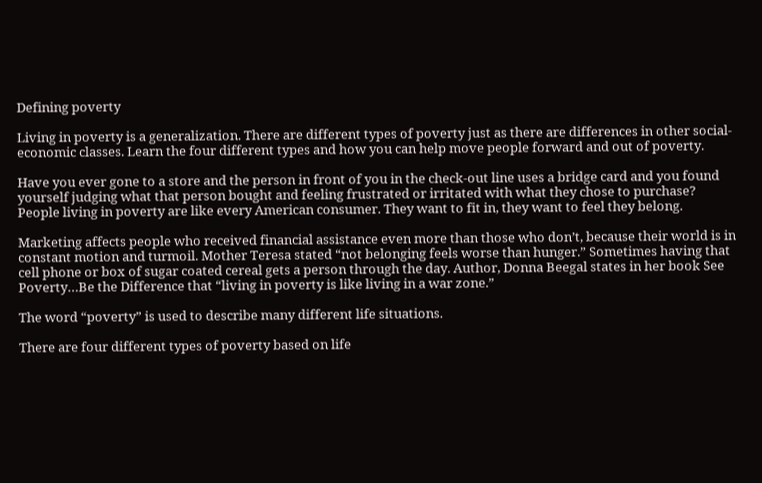Defining poverty

Living in poverty is a generalization. There are different types of poverty just as there are differences in other social-economic classes. Learn the four different types and how you can help move people forward and out of poverty.

Have you ever gone to a store and the person in front of you in the check-out line uses a bridge card and you found yourself judging what that person bought and feeling frustrated or irritated with what they chose to purchase? People living in poverty are like every American consumer. They want to fit in, they want to feel they belong.

Marketing affects people who received financial assistance even more than those who don’t, because their world is in constant motion and turmoil. Mother Teresa stated “not belonging feels worse than hunger.” Sometimes having that cell phone or box of sugar coated cereal gets a person through the day. Author, Donna Beegal states in her book See Poverty…Be the Difference that “living in poverty is like living in a war zone.”

The word “poverty” is used to describe many different life situations.

There are four different types of poverty based on life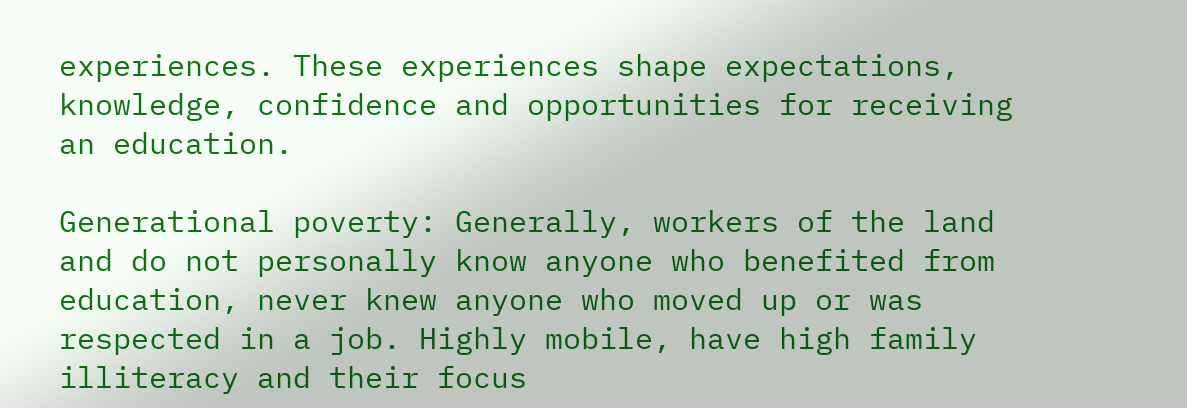experiences. These experiences shape expectations, knowledge, confidence and opportunities for receiving an education.

Generational poverty: Generally, workers of the land and do not personally know anyone who benefited from education, never knew anyone who moved up or was respected in a job. Highly mobile, have high family illiteracy and their focus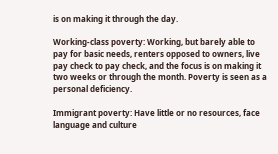is on making it through the day.

Working-class poverty: Working, but barely able to pay for basic needs, renters opposed to owners, live pay check to pay check, and the focus is on making it two weeks or through the month. Poverty is seen as a personal deficiency.

Immigrant poverty: Have little or no resources, face language and culture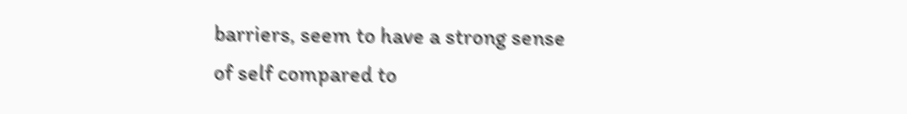barriers, seem to have a strong sense of self compared to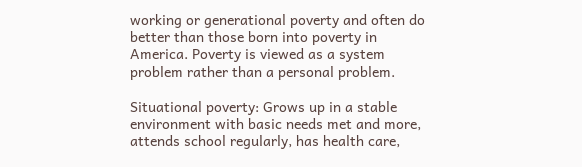working or generational poverty and often do better than those born into poverty in America. Poverty is viewed as a system problem rather than a personal problem.

Situational poverty: Grows up in a stable environment with basic needs met and more, attends school regularly, has health care,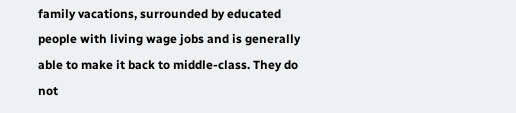family vacations, surrounded by educated people with living wage jobs and is generally able to make it back to middle-class. They do not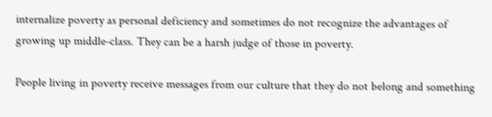internalize poverty as personal deficiency and sometimes do not recognize the advantages of growing up middle-class. They can be a harsh judge of those in poverty.

People living in poverty receive messages from our culture that they do not belong and something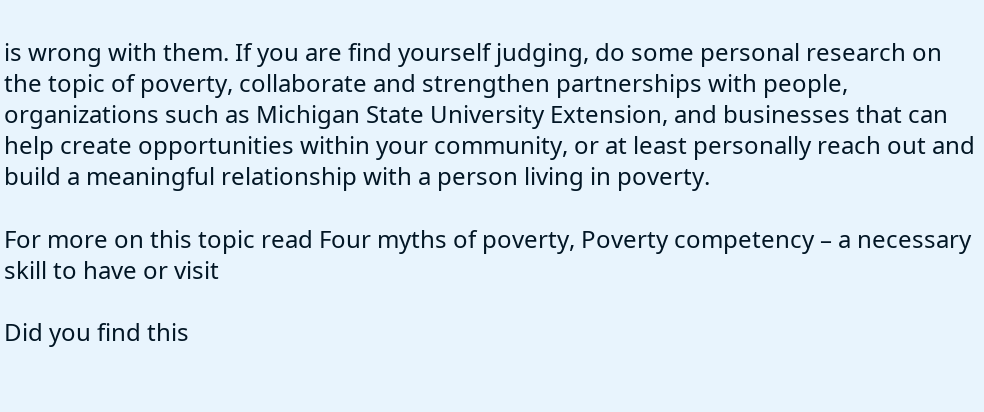is wrong with them. If you are find yourself judging, do some personal research on the topic of poverty, collaborate and strengthen partnerships with people, organizations such as Michigan State University Extension, and businesses that can help create opportunities within your community, or at least personally reach out and build a meaningful relationship with a person living in poverty.

For more on this topic read Four myths of poverty, Poverty competency – a necessary skill to have or visit

Did you find this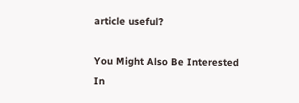article useful?

You Might Also Be Interested In